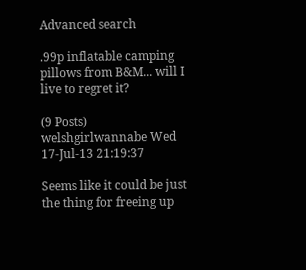Advanced search

.99p inflatable camping pillows from B&M... will I live to regret it?

(9 Posts)
welshgirlwannabe Wed 17-Jul-13 21:19:37

Seems like it could be just the thing for freeing up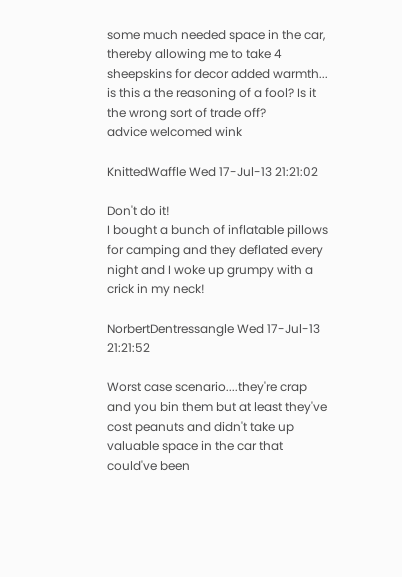some much needed space in the car, thereby allowing me to take 4 sheepskins for decor added warmth... is this a the reasoning of a fool? Is it the wrong sort of trade off?
advice welcomed wink

KnittedWaffle Wed 17-Jul-13 21:21:02

Don't do it!
I bought a bunch of inflatable pillows for camping and they deflated every night and I woke up grumpy with a crick in my neck!

NorbertDentressangle Wed 17-Jul-13 21:21:52

Worst case scenario....they're crap and you bin them but at least they've cost peanuts and didn't take up valuable space in the car that could've been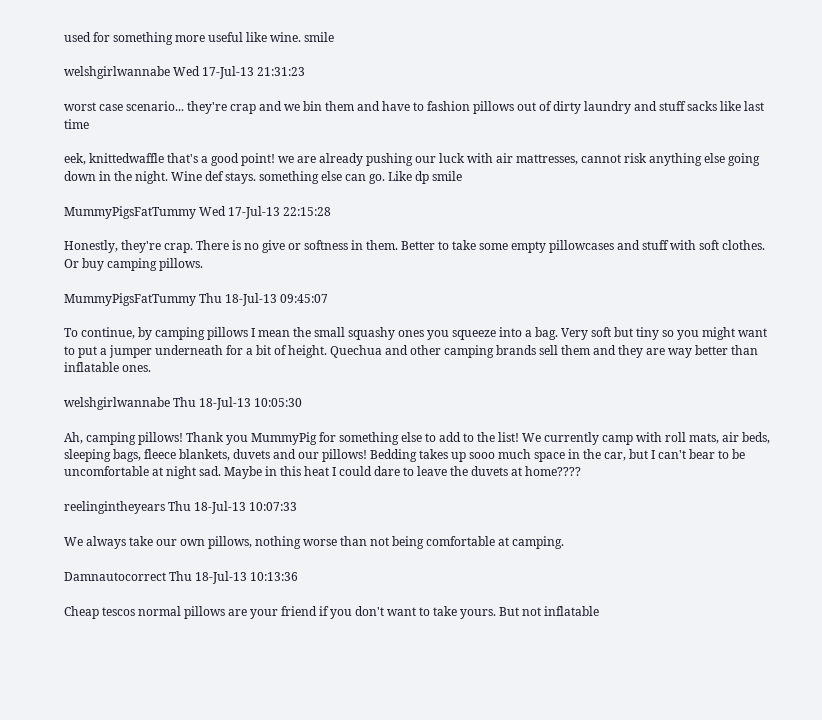used for something more useful like wine. smile

welshgirlwannabe Wed 17-Jul-13 21:31:23

worst case scenario... they're crap and we bin them and have to fashion pillows out of dirty laundry and stuff sacks like last time

eek, knittedwaffle that's a good point! we are already pushing our luck with air mattresses, cannot risk anything else going down in the night. Wine def stays. something else can go. Like dp smile

MummyPigsFatTummy Wed 17-Jul-13 22:15:28

Honestly, they're crap. There is no give or softness in them. Better to take some empty pillowcases and stuff with soft clothes. Or buy camping pillows.

MummyPigsFatTummy Thu 18-Jul-13 09:45:07

To continue, by camping pillows I mean the small squashy ones you squeeze into a bag. Very soft but tiny so you might want to put a jumper underneath for a bit of height. Quechua and other camping brands sell them and they are way better than inflatable ones.

welshgirlwannabe Thu 18-Jul-13 10:05:30

Ah, camping pillows! Thank you MummyPig for something else to add to the list! We currently camp with roll mats, air beds, sleeping bags, fleece blankets, duvets and our pillows! Bedding takes up sooo much space in the car, but I can't bear to be uncomfortable at night sad. Maybe in this heat I could dare to leave the duvets at home????

reelingintheyears Thu 18-Jul-13 10:07:33

We always take our own pillows, nothing worse than not being comfortable at camping.

Damnautocorrect Thu 18-Jul-13 10:13:36

Cheap tescos normal pillows are your friend if you don't want to take yours. But not inflatable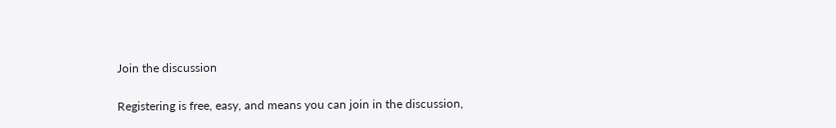Join the discussion

Registering is free, easy, and means you can join in the discussion,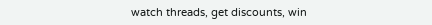watch threads, get discounts, win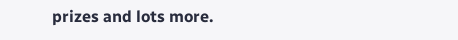prizes and lots more.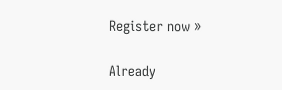Register now »

Already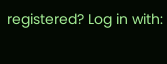registered? Log in with: